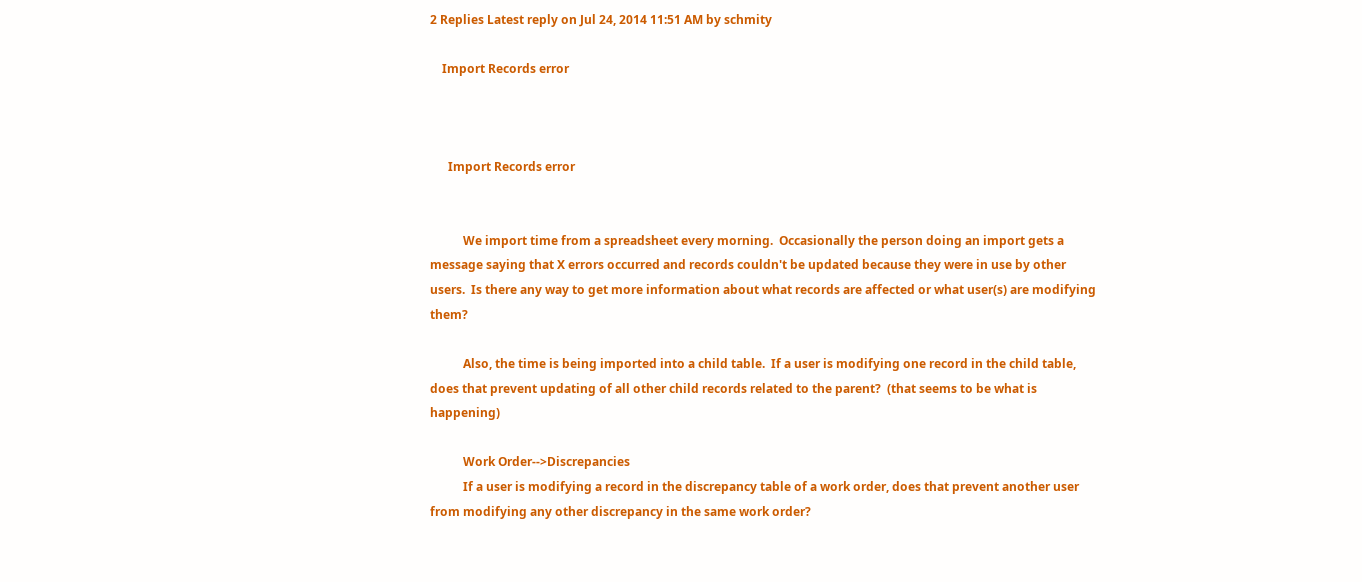2 Replies Latest reply on Jul 24, 2014 11:51 AM by schmity

    Import Records error



      Import Records error


           We import time from a spreadsheet every morning.  Occasionally the person doing an import gets a message saying that X errors occurred and records couldn't be updated because they were in use by other users.  Is there any way to get more information about what records are affected or what user(s) are modifying them?

           Also, the time is being imported into a child table.  If a user is modifying one record in the child table, does that prevent updating of all other child records related to the parent?  (that seems to be what is happening)

           Work Order-->Discrepancies
           If a user is modifying a record in the discrepancy table of a work order, does that prevent another user from modifying any other discrepancy in the same work order?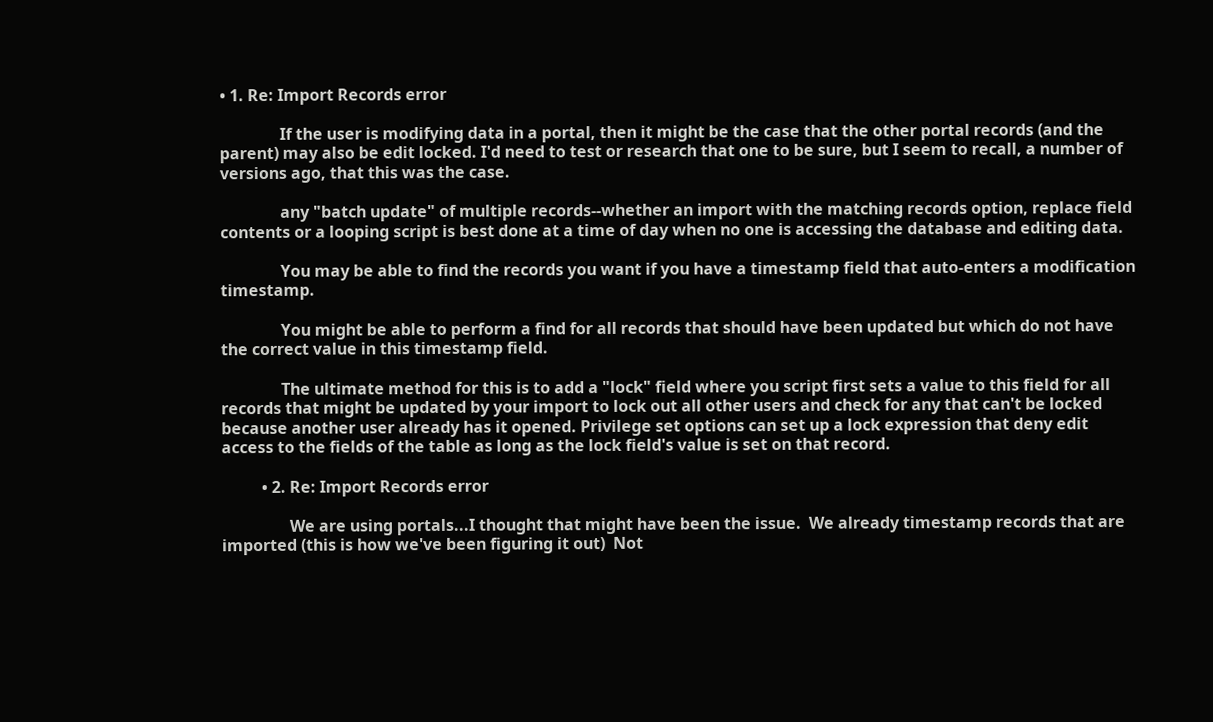• 1. Re: Import Records error

               If the user is modifying data in a portal, then it might be the case that the other portal records (and the parent) may also be edit locked. I'd need to test or research that one to be sure, but I seem to recall, a number of versions ago, that this was the case.

               any "batch update" of multiple records--whether an import with the matching records option, replace field contents or a looping script is best done at a time of day when no one is accessing the database and editing data.

               You may be able to find the records you want if you have a timestamp field that auto-enters a modification timestamp.

               You might be able to perform a find for all records that should have been updated but which do not have the correct value in this timestamp field.

               The ultimate method for this is to add a "lock" field where you script first sets a value to this field for all records that might be updated by your import to lock out all other users and check for any that can't be locked because another user already has it opened. Privilege set options can set up a lock expression that deny edit access to the fields of the table as long as the lock field's value is set on that record.

          • 2. Re: Import Records error

                 We are using portals...I thought that might have been the issue.  We already timestamp records that are imported (this is how we've been figuring it out)  Not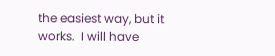the easiest way, but it works.  I will have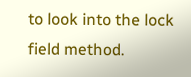to look into the lock field method.